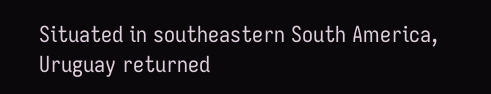Situated in southeastern South America, Uruguay returned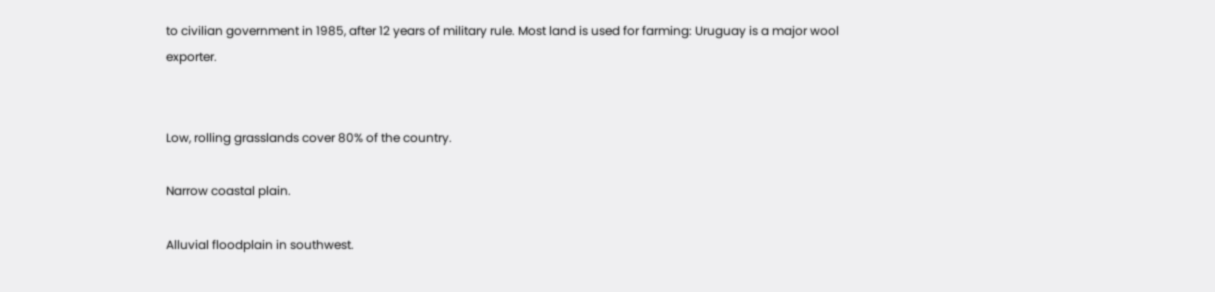to civilian government in 1985, after 12 years of military rule. Most land is used for farming: Uruguay is a major wool exporter.


Low, rolling grasslands cover 80% of the country.

Narrow coastal plain.

Alluvial floodplain in southwest.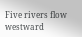Five rivers flow westward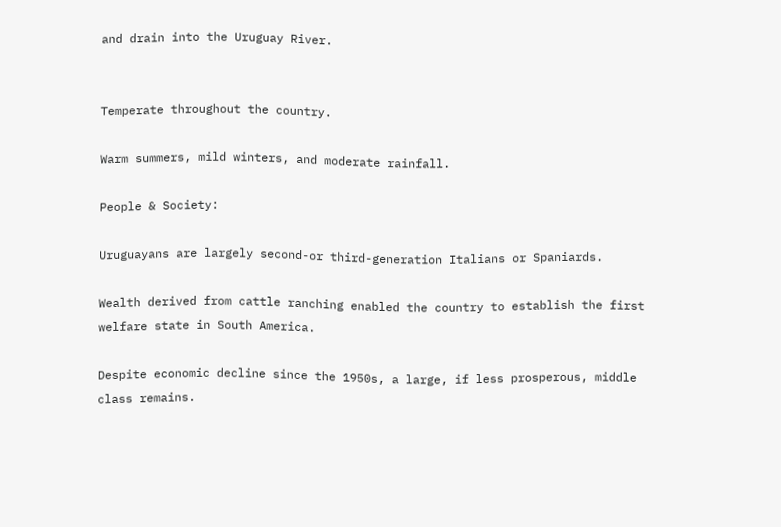and drain into the Uruguay River.


Temperate throughout the country.

Warm summers, mild winters, and moderate rainfall.

People & Society:

Uruguayans are largely second-or third-generation Italians or Spaniards.

Wealth derived from cattle ranching enabled the country to establish the first welfare state in South America.

Despite economic decline since the 1950s, a large, if less prosperous, middle class remains.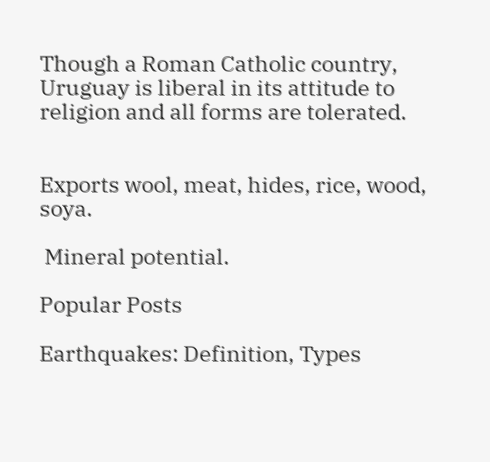Though a Roman Catholic country, Uruguay is liberal in its attitude to religion and all forms are tolerated.


Exports wool, meat, hides, rice, wood, soya.

 Mineral potential.

Popular Posts

Earthquakes: Definition, Types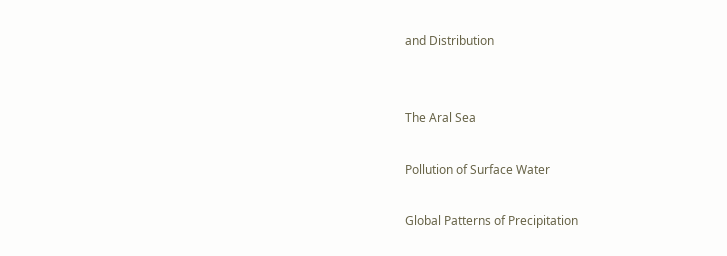and Distribution


The Aral Sea

Pollution of Surface Water

Global Patterns of Precipitation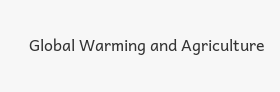Global Warming and Agriculture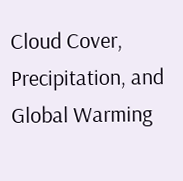Cloud Cover, Precipitation, and Global Warming